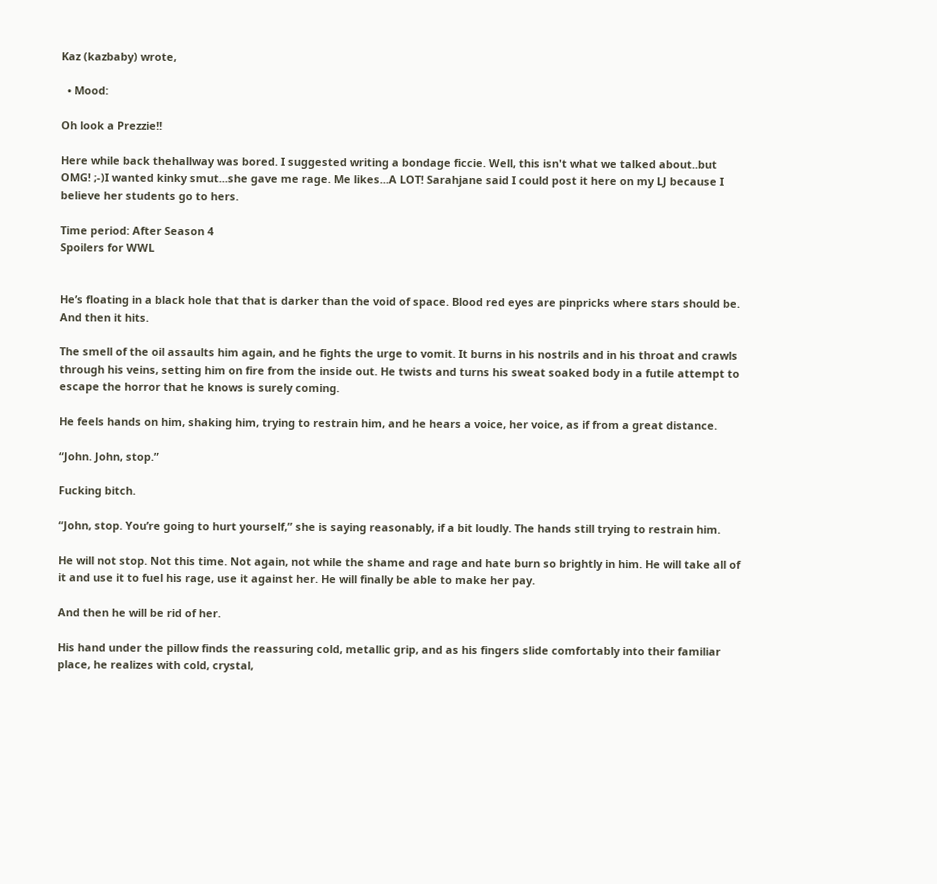Kaz (kazbaby) wrote,

  • Mood:

Oh look a Prezzie!!

Here while back thehallway was bored. I suggested writing a bondage ficcie. Well, this isn't what we talked about..but OMG! ;-)I wanted kinky smut...she gave me rage. Me likes...A LOT! Sarahjane said I could post it here on my LJ because I believe her students go to hers.

Time period: After Season 4
Spoilers for WWL


He’s floating in a black hole that that is darker than the void of space. Blood red eyes are pinpricks where stars should be. And then it hits.

The smell of the oil assaults him again, and he fights the urge to vomit. It burns in his nostrils and in his throat and crawls through his veins, setting him on fire from the inside out. He twists and turns his sweat soaked body in a futile attempt to escape the horror that he knows is surely coming.

He feels hands on him, shaking him, trying to restrain him, and he hears a voice, her voice, as if from a great distance.

“John. John, stop.”

Fucking bitch.

“John, stop. You’re going to hurt yourself,” she is saying reasonably, if a bit loudly. The hands still trying to restrain him.

He will not stop. Not this time. Not again, not while the shame and rage and hate burn so brightly in him. He will take all of it and use it to fuel his rage, use it against her. He will finally be able to make her pay.

And then he will be rid of her.

His hand under the pillow finds the reassuring cold, metallic grip, and as his fingers slide comfortably into their familiar place, he realizes with cold, crystal,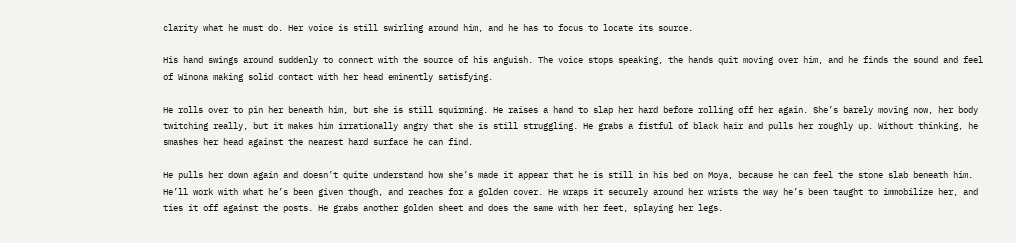clarity what he must do. Her voice is still swirling around him, and he has to focus to locate its source.

His hand swings around suddenly to connect with the source of his anguish. The voice stops speaking, the hands quit moving over him, and he finds the sound and feel of Winona making solid contact with her head eminently satisfying.

He rolls over to pin her beneath him, but she is still squirming. He raises a hand to slap her hard before rolling off her again. She’s barely moving now, her body twitching really, but it makes him irrationally angry that she is still struggling. He grabs a fistful of black hair and pulls her roughly up. Without thinking, he smashes her head against the nearest hard surface he can find.

He pulls her down again and doesn’t quite understand how she’s made it appear that he is still in his bed on Moya, because he can feel the stone slab beneath him. He’ll work with what he’s been given though, and reaches for a golden cover. He wraps it securely around her wrists the way he’s been taught to immobilize her, and ties it off against the posts. He grabs another golden sheet and does the same with her feet, splaying her legs.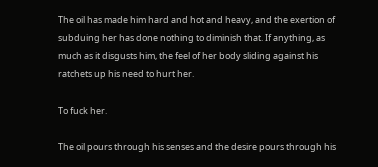The oil has made him hard and hot and heavy, and the exertion of subduing her has done nothing to diminish that. If anything, as much as it disgusts him, the feel of her body sliding against his ratchets up his need to hurt her.

To fuck her.

The oil pours through his senses and the desire pours through his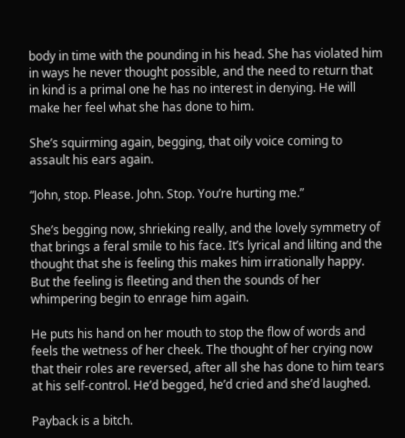body in time with the pounding in his head. She has violated him in ways he never thought possible, and the need to return that in kind is a primal one he has no interest in denying. He will make her feel what she has done to him.

She’s squirming again, begging, that oily voice coming to assault his ears again.

“John, stop. Please. John. Stop. You’re hurting me.”

She’s begging now, shrieking really, and the lovely symmetry of that brings a feral smile to his face. It’s lyrical and lilting and the thought that she is feeling this makes him irrationally happy. But the feeling is fleeting and then the sounds of her whimpering begin to enrage him again.

He puts his hand on her mouth to stop the flow of words and feels the wetness of her cheek. The thought of her crying now that their roles are reversed, after all she has done to him tears at his self-control. He’d begged, he’d cried and she’d laughed.

Payback is a bitch.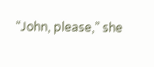“John, please,” she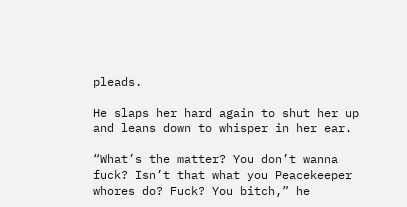pleads.

He slaps her hard again to shut her up and leans down to whisper in her ear.

“What’s the matter? You don’t wanna fuck? Isn’t that what you Peacekeeper whores do? Fuck? You bitch,” he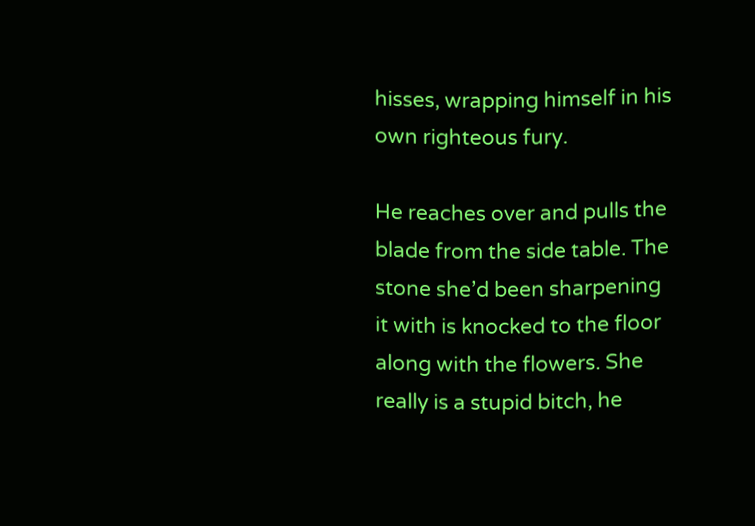hisses, wrapping himself in his own righteous fury.

He reaches over and pulls the blade from the side table. The stone she’d been sharpening it with is knocked to the floor along with the flowers. She really is a stupid bitch, he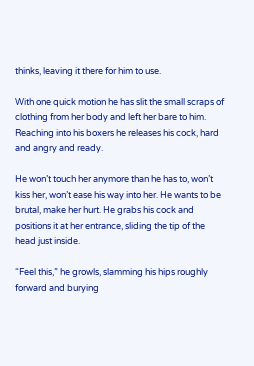thinks, leaving it there for him to use.

With one quick motion he has slit the small scraps of clothing from her body and left her bare to him. Reaching into his boxers he releases his cock, hard and angry and ready.

He won’t touch her anymore than he has to, won’t kiss her, won’t ease his way into her. He wants to be brutal, make her hurt. He grabs his cock and positions it at her entrance, sliding the tip of the head just inside.

“Feel this,” he growls, slamming his hips roughly forward and burying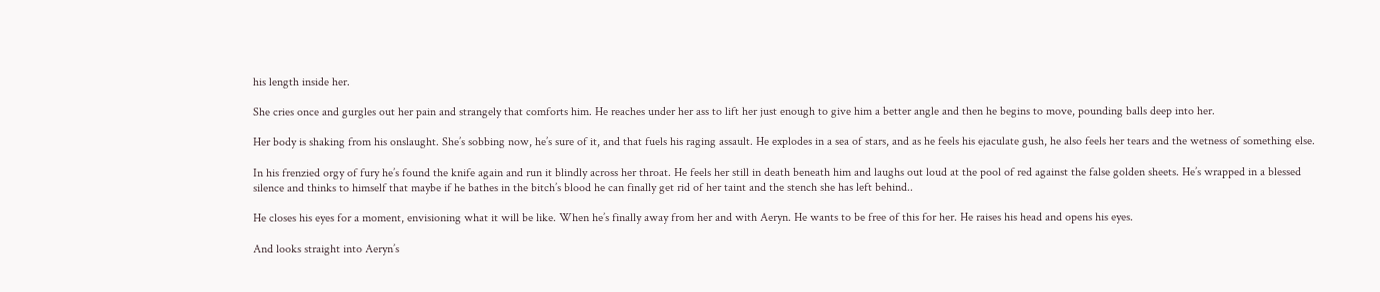his length inside her.

She cries once and gurgles out her pain and strangely that comforts him. He reaches under her ass to lift her just enough to give him a better angle and then he begins to move, pounding balls deep into her.

Her body is shaking from his onslaught. She’s sobbing now, he’s sure of it, and that fuels his raging assault. He explodes in a sea of stars, and as he feels his ejaculate gush, he also feels her tears and the wetness of something else.

In his frenzied orgy of fury he’s found the knife again and run it blindly across her throat. He feels her still in death beneath him and laughs out loud at the pool of red against the false golden sheets. He’s wrapped in a blessed silence and thinks to himself that maybe if he bathes in the bitch’s blood he can finally get rid of her taint and the stench she has left behind..

He closes his eyes for a moment, envisioning what it will be like. When he’s finally away from her and with Aeryn. He wants to be free of this for her. He raises his head and opens his eyes.

And looks straight into Aeryn’s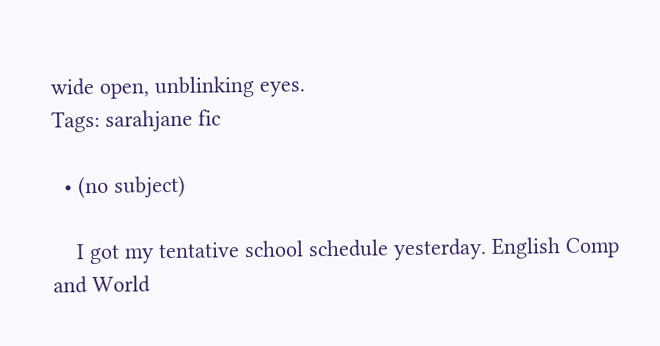wide open, unblinking eyes.
Tags: sarahjane fic

  • (no subject)

    I got my tentative school schedule yesterday. English Comp and World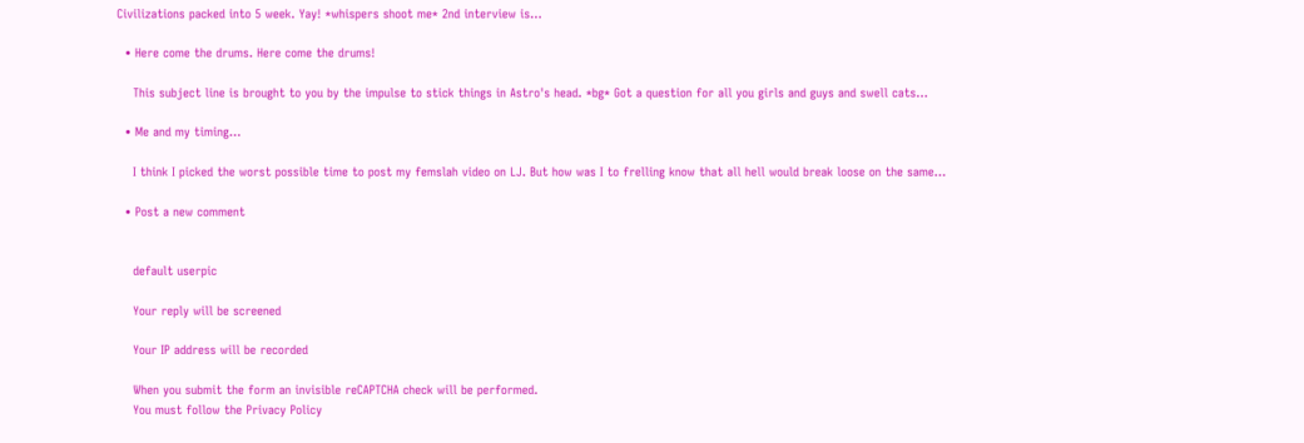Civilizations packed into 5 week. Yay! *whispers shoot me* 2nd interview is…

  • Here come the drums. Here come the drums!

    This subject line is brought to you by the impulse to stick things in Astro's head. *bg* Got a question for all you girls and guys and swell cats…

  • Me and my timing...

    I think I picked the worst possible time to post my femslah video on LJ. But how was I to frelling know that all hell would break loose on the same…

  • Post a new comment


    default userpic

    Your reply will be screened

    Your IP address will be recorded

    When you submit the form an invisible reCAPTCHA check will be performed.
    You must follow the Privacy Policy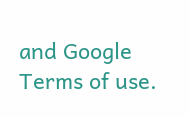and Google Terms of use.